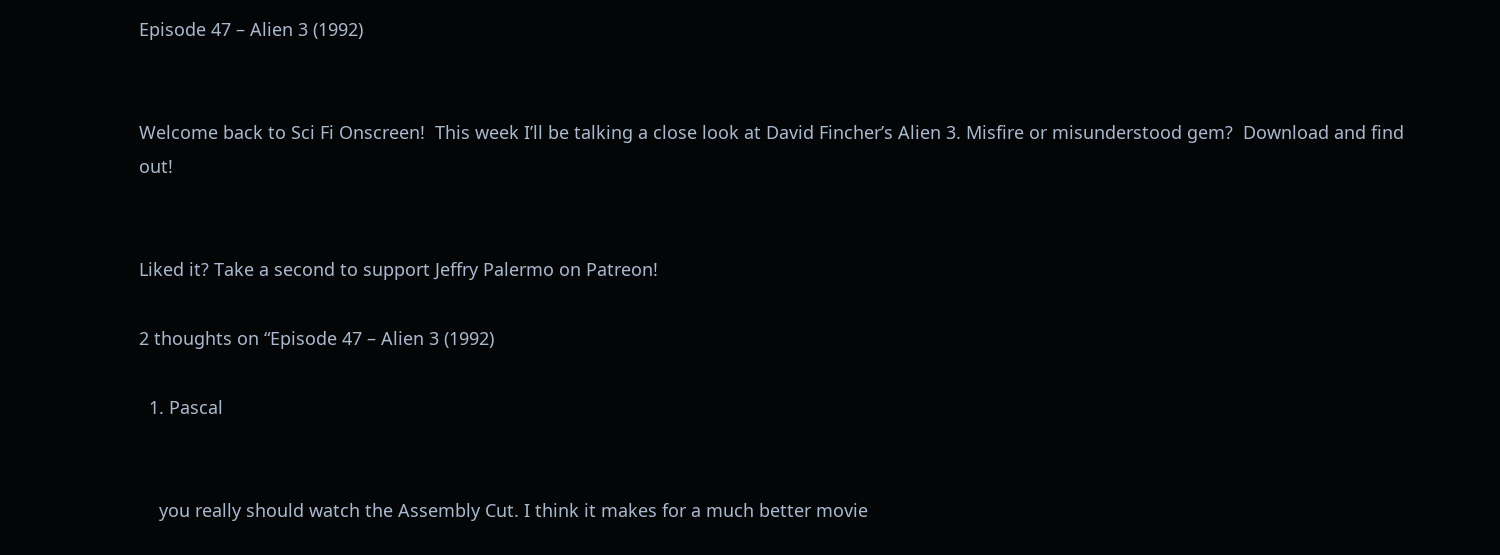Episode 47 – Alien 3 (1992)


Welcome back to Sci Fi Onscreen!  This week I’ll be talking a close look at David Fincher’s Alien 3. Misfire or misunderstood gem?  Download and find out!


Liked it? Take a second to support Jeffry Palermo on Patreon!

2 thoughts on “Episode 47 – Alien 3 (1992)

  1. Pascal


    you really should watch the Assembly Cut. I think it makes for a much better movie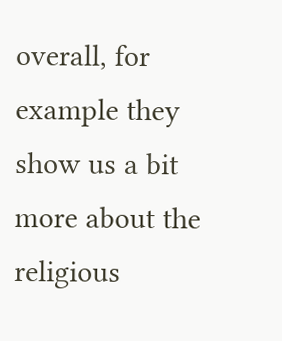overall, for example they show us a bit more about the religious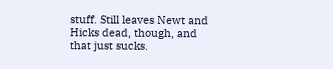stuff. Still leaves Newt and Hicks dead, though, and that just sucks.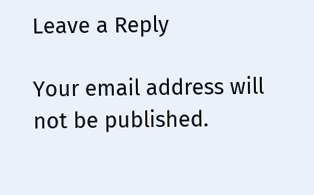Leave a Reply

Your email address will not be published.